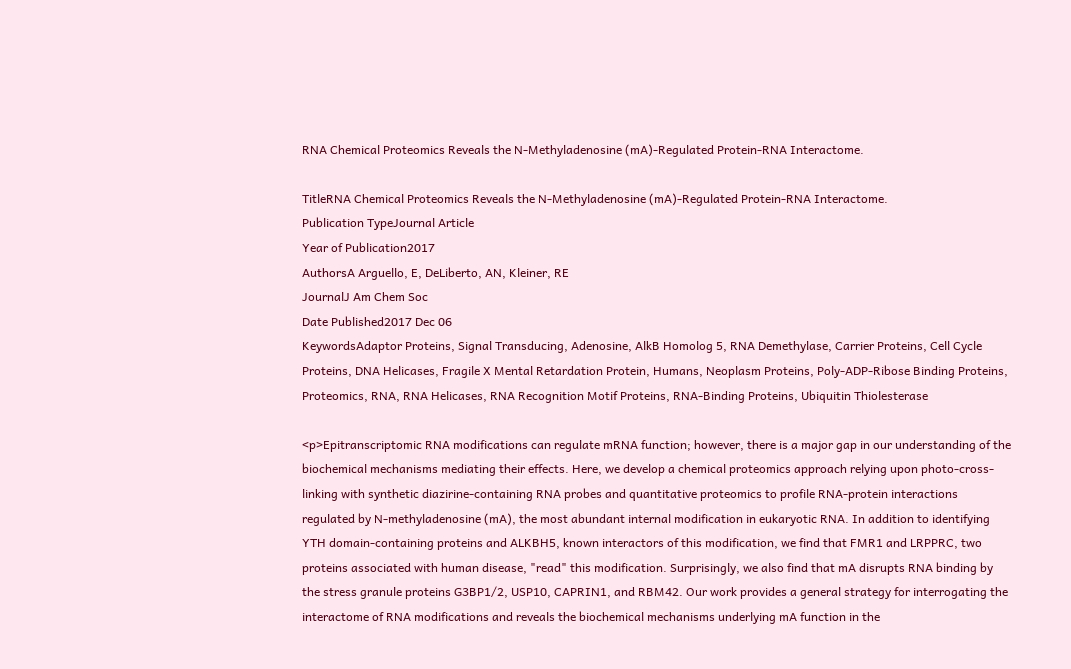RNA Chemical Proteomics Reveals the N-Methyladenosine (mA)-Regulated Protein-RNA Interactome.

TitleRNA Chemical Proteomics Reveals the N-Methyladenosine (mA)-Regulated Protein-RNA Interactome.
Publication TypeJournal Article
Year of Publication2017
AuthorsA Arguello, E, DeLiberto, AN, Kleiner, RE
JournalJ Am Chem Soc
Date Published2017 Dec 06
KeywordsAdaptor Proteins, Signal Transducing, Adenosine, AlkB Homolog 5, RNA Demethylase, Carrier Proteins, Cell Cycle Proteins, DNA Helicases, Fragile X Mental Retardation Protein, Humans, Neoplasm Proteins, Poly-ADP-Ribose Binding Proteins, Proteomics, RNA, RNA Helicases, RNA Recognition Motif Proteins, RNA-Binding Proteins, Ubiquitin Thiolesterase

<p>Epitranscriptomic RNA modifications can regulate mRNA function; however, there is a major gap in our understanding of the biochemical mechanisms mediating their effects. Here, we develop a chemical proteomics approach relying upon photo-cross-linking with synthetic diazirine-containing RNA probes and quantitative proteomics to profile RNA-protein interactions regulated by N-methyladenosine (mA), the most abundant internal modification in eukaryotic RNA. In addition to identifying YTH domain-containing proteins and ALKBH5, known interactors of this modification, we find that FMR1 and LRPPRC, two proteins associated with human disease, "read" this modification. Surprisingly, we also find that mA disrupts RNA binding by the stress granule proteins G3BP1/2, USP10, CAPRIN1, and RBM42. Our work provides a general strategy for interrogating the interactome of RNA modifications and reveals the biochemical mechanisms underlying mA function in the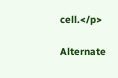cell.</p>

Alternate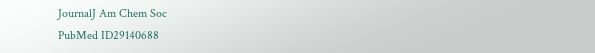JournalJ Am Chem Soc
PubMed ID29140688